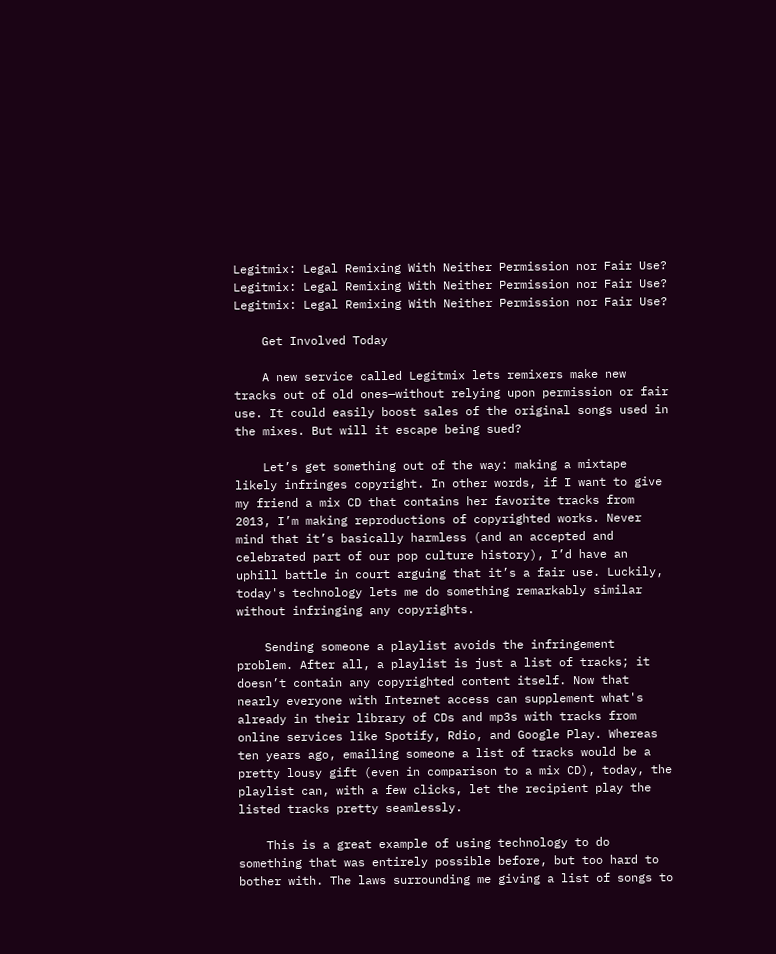Legitmix: Legal Remixing With Neither Permission nor Fair Use?
Legitmix: Legal Remixing With Neither Permission nor Fair Use?
Legitmix: Legal Remixing With Neither Permission nor Fair Use?

    Get Involved Today

    A new service called Legitmix lets remixers make new tracks out of old ones—without relying upon permission or fair use. It could easily boost sales of the original songs used in the mixes. But will it escape being sued?

    Let’s get something out of the way: making a mixtape likely infringes copyright. In other words, if I want to give my friend a mix CD that contains her favorite tracks from 2013, I’m making reproductions of copyrighted works. Never mind that it’s basically harmless (and an accepted and celebrated part of our pop culture history), I’d have an uphill battle in court arguing that it’s a fair use. Luckily, today's technology lets me do something remarkably similar without infringing any copyrights.

    Sending someone a playlist avoids the infringement problem. After all, a playlist is just a list of tracks; it doesn’t contain any copyrighted content itself. Now that nearly everyone with Internet access can supplement what's already in their library of CDs and mp3s with tracks from online services like Spotify, Rdio, and Google Play. Whereas ten years ago, emailing someone a list of tracks would be a pretty lousy gift (even in comparison to a mix CD), today, the playlist can, with a few clicks, let the recipient play the listed tracks pretty seamlessly.

    This is a great example of using technology to do something that was entirely possible before, but too hard to bother with. The laws surrounding me giving a list of songs to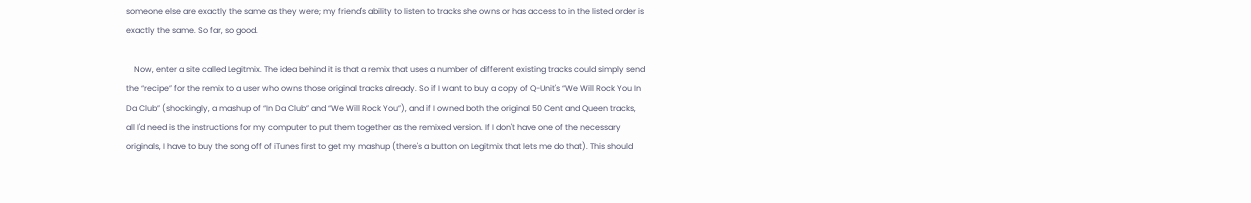someone else are exactly the same as they were; my friend's ability to listen to tracks she owns or has access to in the listed order is exactly the same. So far, so good.

    Now, enter a site called Legitmix. The idea behind it is that a remix that uses a number of different existing tracks could simply send the “recipe” for the remix to a user who owns those original tracks already. So if I want to buy a copy of Q-Unit's “We Will Rock You In Da Club” (shockingly, a mashup of “In Da Club” and “We Will Rock You”), and if I owned both the original 50 Cent and Queen tracks, all I'd need is the instructions for my computer to put them together as the remixed version. If I don't have one of the necessary originals, I have to buy the song off of iTunes first to get my mashup (there's a button on Legitmix that lets me do that). This should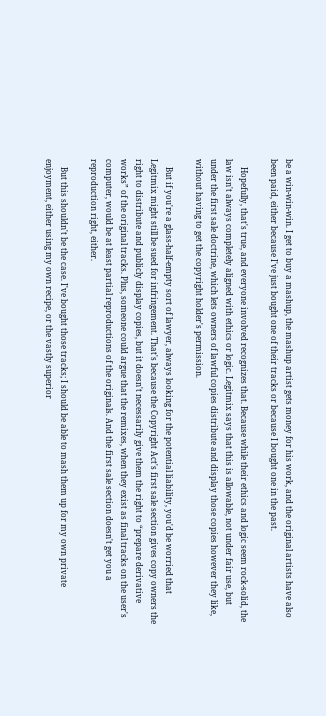be a win-win-win. I get to buy a mashup, the mashup artist gets money for his work, and the original artists have also been paid, either because I've just bought one of their tracks or because I bought one in the past.

    Hopefully, that's true, and everyone involved recognizes that. Because while their ethics and logic seem rock-solid, the law isn't always completely aligned with ethics or logic. Legitmix says that this is allowable, not under fair use, but under the first sale doctrine, which lets owners of lawful copies distribute and display those copies however they like, without having to get the copyright holder's permission.

    But if you're a glass-half-empty sort of lawyer, always looking for the potential liability, you'd be worried that Legitmix might still be sued for infringement. That's because the Copyright Act's first sale section gives copy owners the right to distribute and publicly display copies, but it doesn't necessarily give them the right to “prepare derivative works” of the original tracks. Plus, someone could argue that the remixes, when they exist as final tracks on the user's computer, would be at least partial reproductions of the originals. And the first sale section doesn't get you a reproduction right, either.

    But this shouldn't be the case. I've bought those tracks; I should be able to mash them up for my own private enjoyment, either using my own recipe, or the vastly superior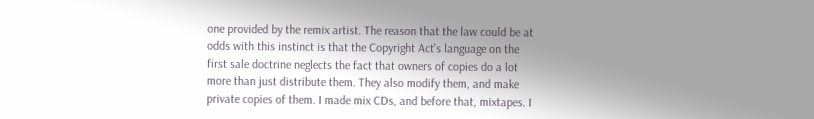one provided by the remix artist. The reason that the law could be at odds with this instinct is that the Copyright Act's language on the first sale doctrine neglects the fact that owners of copies do a lot more than just distribute them. They also modify them, and make private copies of them. I made mix CDs, and before that, mixtapes. I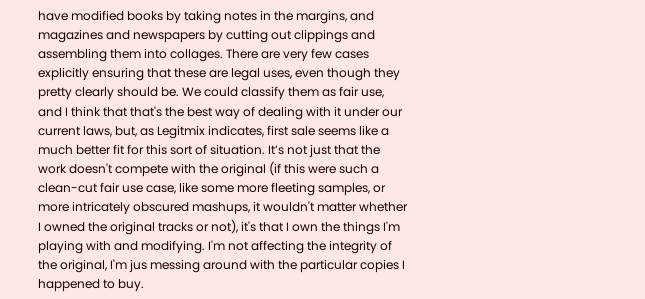have modified books by taking notes in the margins, and magazines and newspapers by cutting out clippings and assembling them into collages. There are very few cases explicitly ensuring that these are legal uses, even though they pretty clearly should be. We could classify them as fair use, and I think that that's the best way of dealing with it under our current laws, but, as Legitmix indicates, first sale seems like a much better fit for this sort of situation. It’s not just that the work doesn't compete with the original (if this were such a clean-cut fair use case, like some more fleeting samples, or more intricately obscured mashups, it wouldn't matter whether I owned the original tracks or not), it's that I own the things I'm playing with and modifying. I'm not affecting the integrity of the original, I'm jus messing around with the particular copies I happened to buy.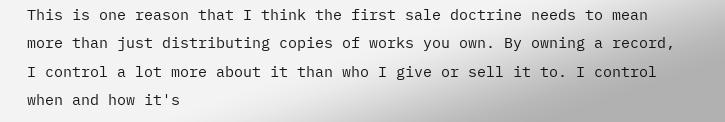This is one reason that I think the first sale doctrine needs to mean more than just distributing copies of works you own. By owning a record, I control a lot more about it than who I give or sell it to. I control when and how it's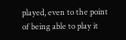played, even to the point of being able to play it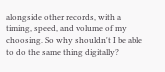alongside other records, with a timing, speed, and volume of my choosing. So why shouldn't I be able to do the same thing digitally?